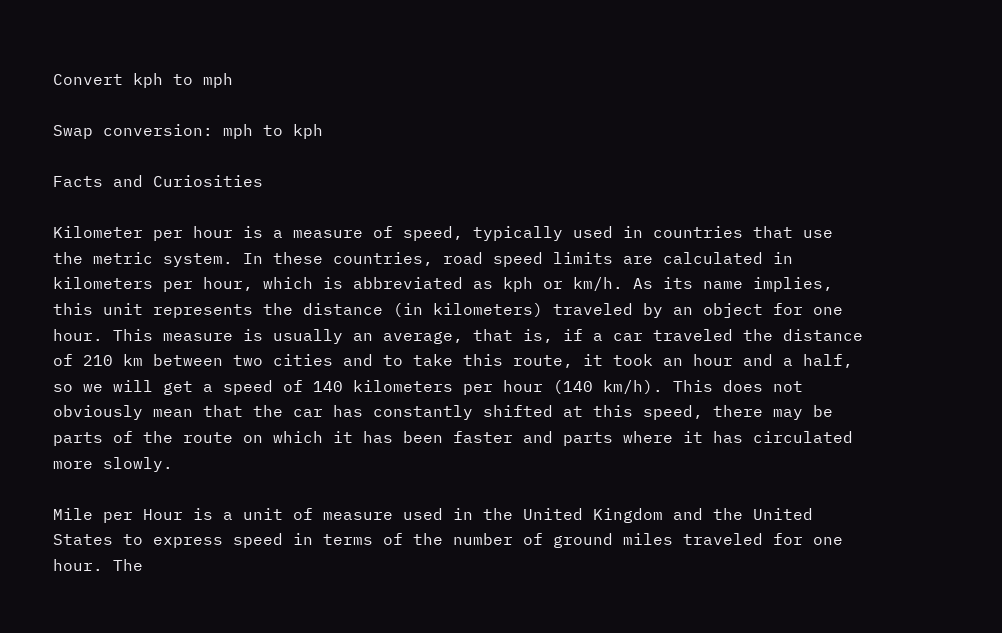Convert kph to mph

Swap conversion: mph to kph

Facts and Curiosities

Kilometer per hour is a measure of speed, typically used in countries that use the metric system. In these countries, road speed limits are calculated in kilometers per hour, which is abbreviated as kph or km/h. As its name implies, this unit represents the distance (in kilometers) traveled by an object for one hour. This measure is usually an average, that is, if a car traveled the distance of 210 km between two cities and to take this route, it took an hour and a half, so we will get a speed of 140 kilometers per hour (140 km/h). This does not obviously mean that the car has constantly shifted at this speed, there may be parts of the route on which it has been faster and parts where it has circulated more slowly.

Mile per Hour is a unit of measure used in the United Kingdom and the United States to express speed in terms of the number of ground miles traveled for one hour. The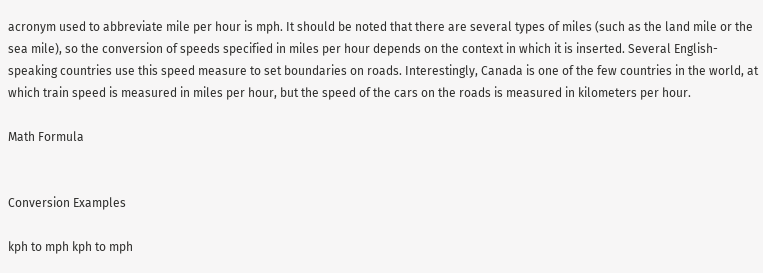acronym used to abbreviate mile per hour is mph. It should be noted that there are several types of miles (such as the land mile or the sea mile), so the conversion of speeds specified in miles per hour depends on the context in which it is inserted. Several English-speaking countries use this speed measure to set boundaries on roads. Interestingly, Canada is one of the few countries in the world, at which train speed is measured in miles per hour, but the speed of the cars on the roads is measured in kilometers per hour.

Math Formula


Conversion Examples

kph to mph kph to mph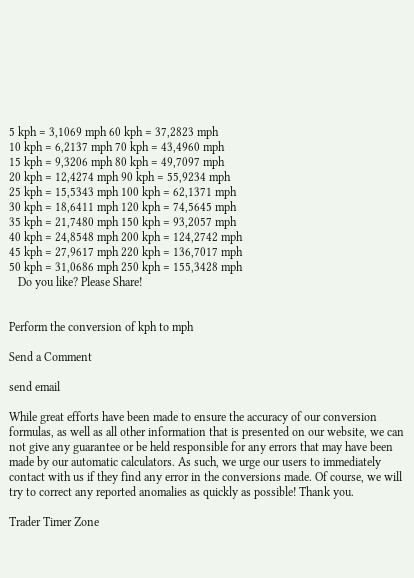5 kph = 3,1069 mph 60 kph = 37,2823 mph
10 kph = 6,2137 mph 70 kph = 43,4960 mph
15 kph = 9,3206 mph 80 kph = 49,7097 mph
20 kph = 12,4274 mph 90 kph = 55,9234 mph
25 kph = 15,5343 mph 100 kph = 62,1371 mph
30 kph = 18,6411 mph 120 kph = 74,5645 mph
35 kph = 21,7480 mph 150 kph = 93,2057 mph
40 kph = 24,8548 mph 200 kph = 124,2742 mph
45 kph = 27,9617 mph 220 kph = 136,7017 mph
50 kph = 31,0686 mph 250 kph = 155,3428 mph
   Do you like? Please Share!


Perform the conversion of kph to mph

Send a Comment

send email

While great efforts have been made to ensure the accuracy of our conversion formulas, as well as all other information that is presented on our website, we can not give any guarantee or be held responsible for any errors that may have been made by our automatic calculators. As such, we urge our users to immediately contact with us if they find any error in the conversions made. Of course, we will try to correct any reported anomalies as quickly as possible! Thank you.

Trader Timer Zone